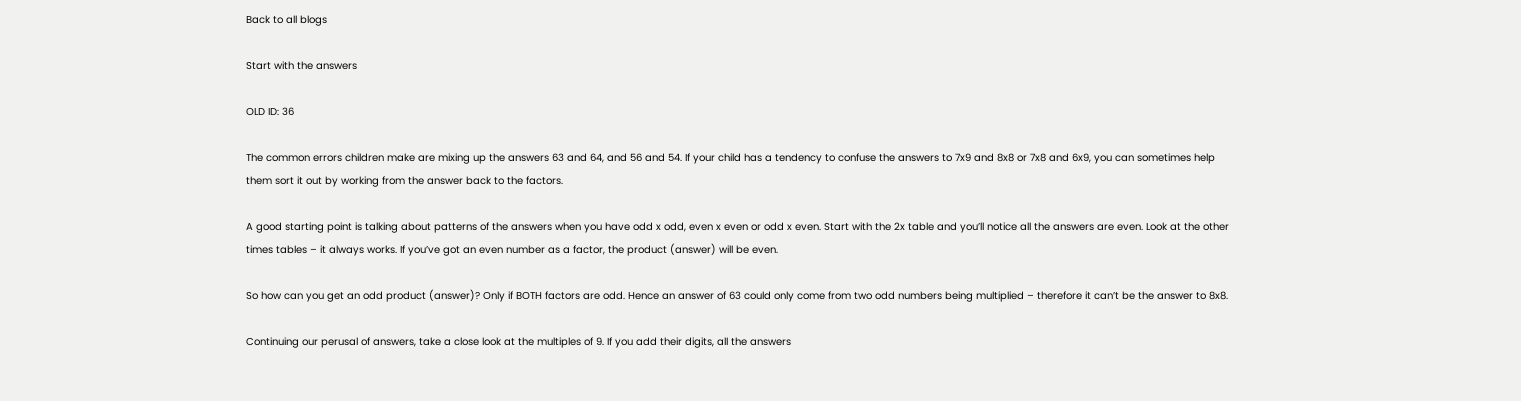Back to all blogs

Start with the answers

OLD ID: 36

The common errors children make are mixing up the answers 63 and 64, and 56 and 54. If your child has a tendency to confuse the answers to 7x9 and 8x8 or 7x8 and 6x9, you can sometimes help them sort it out by working from the answer back to the factors.

A good starting point is talking about patterns of the answers when you have odd x odd, even x even or odd x even. Start with the 2x table and you’ll notice all the answers are even. Look at the other times tables – it always works. If you’ve got an even number as a factor, the product (answer) will be even.

So how can you get an odd product (answer)? Only if BOTH factors are odd. Hence an answer of 63 could only come from two odd numbers being multiplied – therefore it can’t be the answer to 8x8.

Continuing our perusal of answers, take a close look at the multiples of 9. If you add their digits, all the answers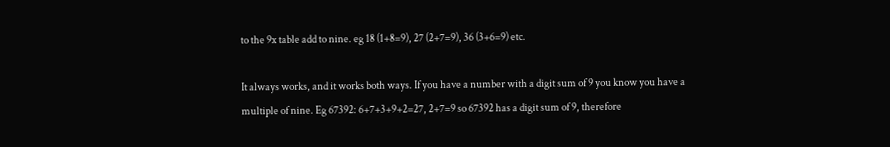to the 9x table add to nine. eg 18 (1+8=9), 27 (2+7=9), 36 (3+6=9) etc.

It always works, and it works both ways. If you have a number with a digit sum of 9 you know you have a multiple of nine. Eg 67392: 6+7+3+9+2=27, 2+7=9 so 67392 has a digit sum of 9, therefore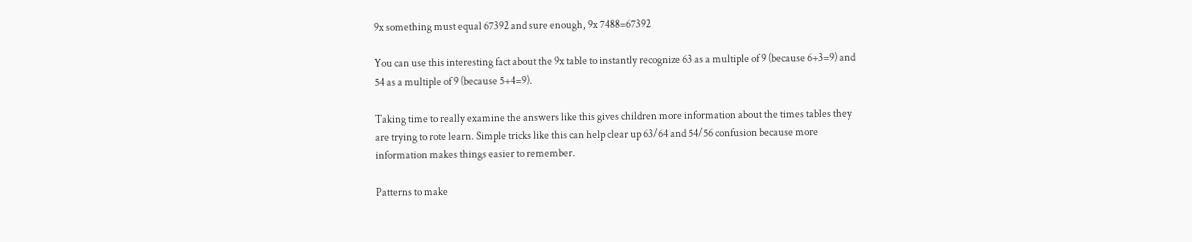9x something must equal 67392 and sure enough, 9x 7488=67392

You can use this interesting fact about the 9x table to instantly recognize 63 as a multiple of 9 (because 6+3=9) and 54 as a multiple of 9 (because 5+4=9).

Taking time to really examine the answers like this gives children more information about the times tables they are trying to rote learn. Simple tricks like this can help clear up 63/64 and 54/56 confusion because more information makes things easier to remember.

Patterns to make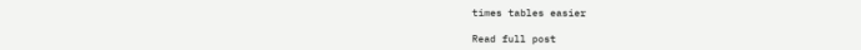times tables easier

Read full post